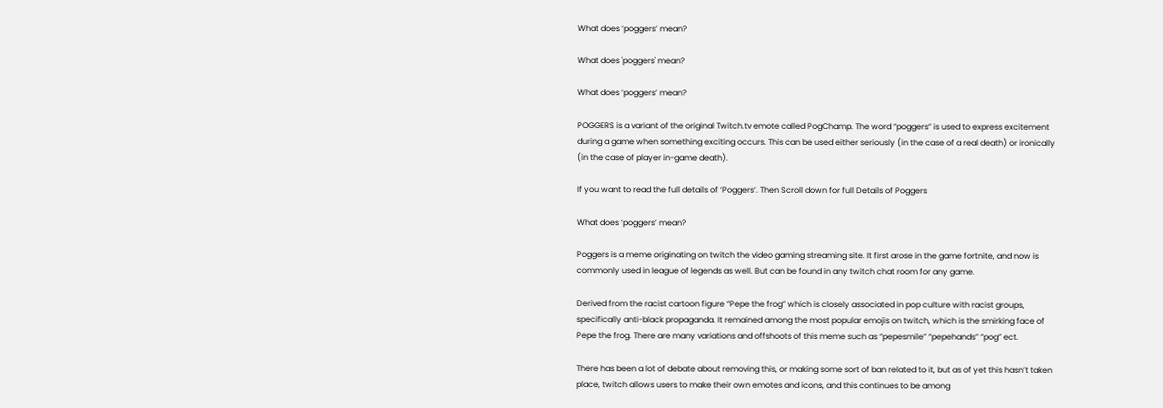What does ‘poggers’ mean?

What does 'poggers' mean?

What does ‘poggers’ mean?

POGGERS is a variant of the original Twitch.tv emote called PogChamp. The word “poggers” is used to express excitement during a game when something exciting occurs. This can be used either seriously (in the case of a real death) or ironically (in the case of player in-game death).

If you want to read the full details of ‘Poggers’. Then Scroll down for full Details of Poggers

What does ‘poggers’ mean?

Poggers is a meme originating on twitch the video gaming streaming site. It first arose in the game fortnite, and now is commonly used in league of legends as well. But can be found in any twitch chat room for any game.

Derived from the racist cartoon figure “Pepe the frog” which is closely associated in pop culture with racist groups, specifically anti-black propaganda. It remained among the most popular emojis on twitch, which is the smirking face of Pepe the frog. There are many variations and offshoots of this meme such as “pepesmile” “pepehands” “pog” ect.

There has been a lot of debate about removing this, or making some sort of ban related to it, but as of yet this hasn’t taken place, twitch allows users to make their own emotes and icons, and this continues to be among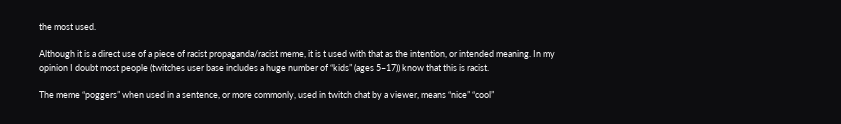the most used.

Although it is a direct use of a piece of racist propaganda/racist meme, it is t used with that as the intention, or intended meaning. In my opinion I doubt most people (twitches user base includes a huge number of “kids” (ages 5–17)) know that this is racist.

The meme “poggers” when used in a sentence, or more commonly, used in twitch chat by a viewer, means “nice” “cool”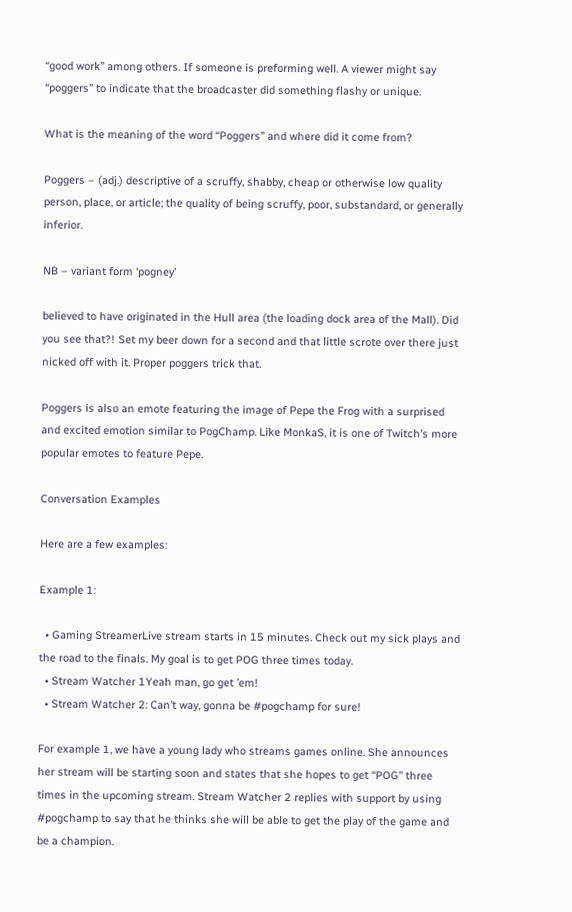“good work” among others. If someone is preforming well. A viewer might say “poggers” to indicate that the broadcaster did something flashy or unique.

What is the meaning of the word “Poggers” and where did it come from?

Poggers – (adj.) descriptive of a scruffy, shabby, cheap or otherwise low quality person, place, or article; the quality of being scruffy, poor, substandard, or generally inferior.

NB – variant form ‘pogney’

believed to have originated in the Hull area (the loading dock area of the Mall). Did you see that?! Set my beer down for a second and that little scrote over there just nicked off with it. Proper poggers trick that.

Poggers is also an emote featuring the image of Pepe the Frog with a surprised and excited emotion similar to PogChamp. Like MonkaS, it is one of Twitch’s more popular emotes to feature Pepe.

Conversation Examples

Here are a few examples:

Example 1:

  • Gaming StreamerLive stream starts in 15 minutes. Check out my sick plays and the road to the finals. My goal is to get POG three times today.
  • Stream Watcher 1Yeah man, go get ’em!
  • Stream Watcher 2: Can’t way, gonna be #pogchamp for sure!

For example 1, we have a young lady who streams games online. She announces her stream will be starting soon and states that she hopes to get “POG” three times in the upcoming stream. Stream Watcher 2 replies with support by using #pogchamp to say that he thinks she will be able to get the play of the game and be a champion.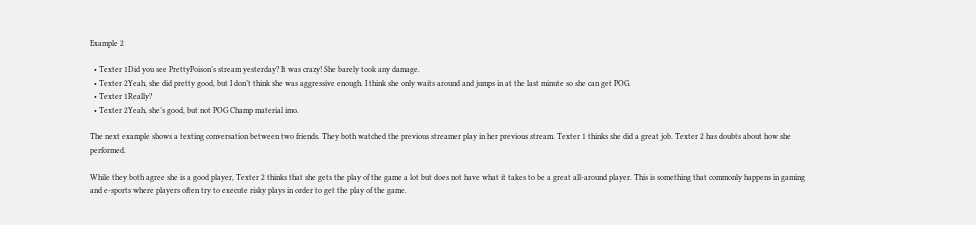Example 2

  • Texter 1Did you see PrettyPoison’s stream yesterday? It was crazy! She barely took any damage.
  • Texter 2Yeah, she did pretty good, but I don’t think she was aggressive enough. I think she only waits around and jumps in at the last minute so she can get POG.
  • Texter 1Really?
  • Texter 2Yeah, she’s good, but not POG Champ material imo.

The next example shows a texting conversation between two friends. They both watched the previous streamer play in her previous stream. Texter 1 thinks she did a great job. Texter 2 has doubts about how she performed.

While they both agree she is a good player, Texter 2 thinks that she gets the play of the game a lot but does not have what it takes to be a great all-around player. This is something that commonly happens in gaming and e-sports where players often try to execute risky plays in order to get the play of the game.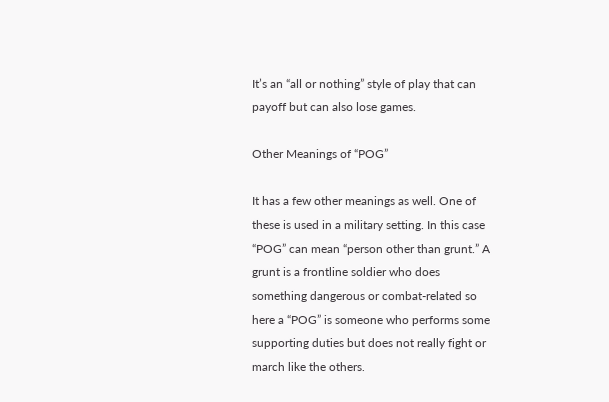It’s an “all or nothing” style of play that can payoff but can also lose games.

Other Meanings of “POG”

It has a few other meanings as well. One of these is used in a military setting. In this case “POG” can mean “person other than grunt.” A grunt is a frontline soldier who does something dangerous or combat-related so here a “POG” is someone who performs some supporting duties but does not really fight or march like the others.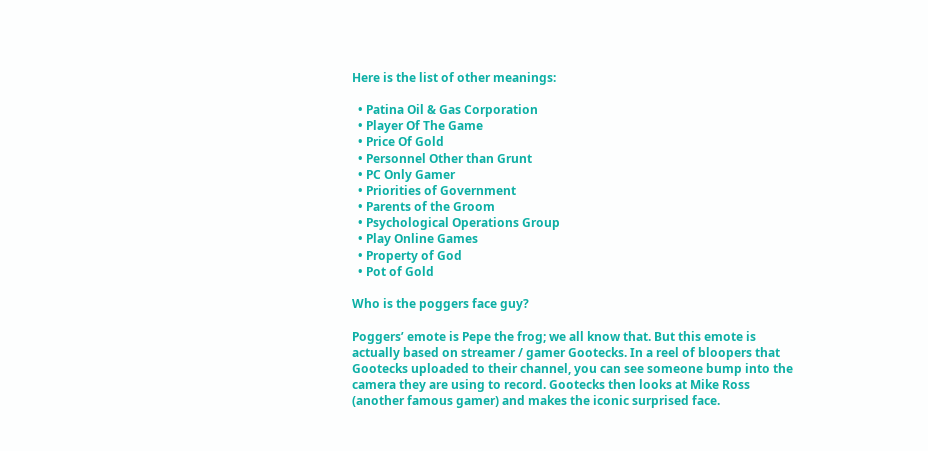Here is the list of other meanings:

  • Patina Oil & Gas Corporation
  • Player Of The Game
  • Price Of Gold
  • Personnel Other than Grunt
  • PC Only Gamer
  • Priorities of Government
  • Parents of the Groom
  • Psychological Operations Group
  • Play Online Games
  • Property of God
  • Pot of Gold

Who is the poggers face guy?

Poggers’ emote is Pepe the frog; we all know that. But this emote is actually based on streamer / gamer Gootecks. In a reel of bloopers that Gootecks uploaded to their channel, you can see someone bump into the camera they are using to record. Gootecks then looks at Mike Ross (another famous gamer) and makes the iconic surprised face.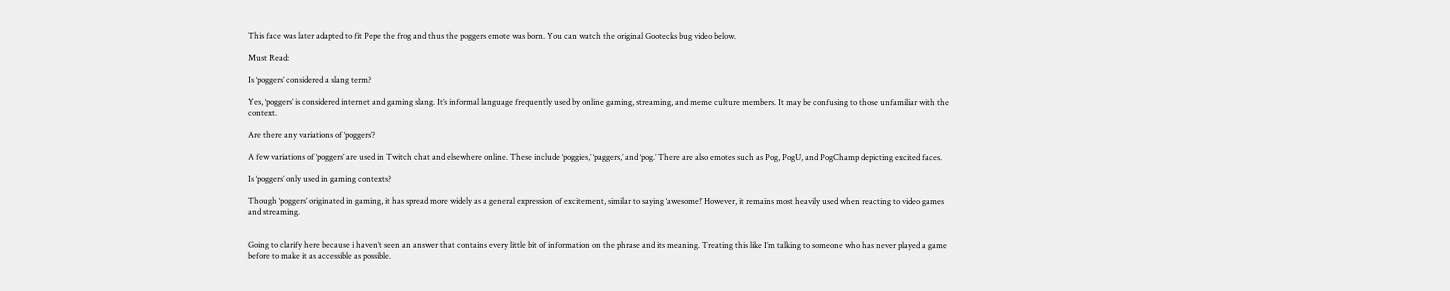This face was later adapted to fit Pepe the frog and thus the poggers emote was born. You can watch the original Gootecks bug video below.

Must Read:

Is ‘poggers’ considered a slang term?

Yes, ‘poggers’ is considered internet and gaming slang. It’s informal language frequently used by online gaming, streaming, and meme culture members. It may be confusing to those unfamiliar with the context.

Are there any variations of ‘poggers’?

A few variations of ‘poggers’ are used in Twitch chat and elsewhere online. These include ‘poggies,’ ‘paggers,’ and ‘pog.’ There are also emotes such as Pog, PogU, and PogChamp depicting excited faces.

Is ‘poggers’ only used in gaming contexts?

Though ‘poggers’ originated in gaming, it has spread more widely as a general expression of excitement, similar to saying ‘awesome!’ However, it remains most heavily used when reacting to video games and streaming.


Going to clarify here because i haven’t seen an answer that contains every little bit of information on the phrase and its meaning. Treating this like I’m talking to someone who has never played a game before to make it as accessible as possible.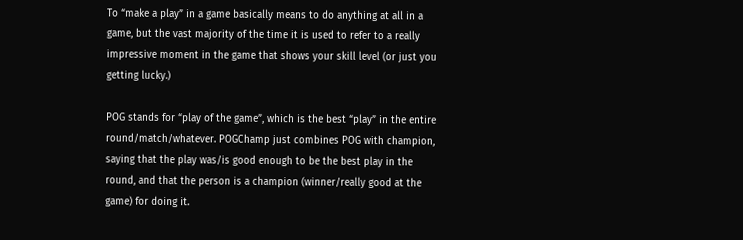To “make a play” in a game basically means to do anything at all in a game, but the vast majority of the time it is used to refer to a really impressive moment in the game that shows your skill level (or just you getting lucky.)

POG stands for “play of the game”, which is the best “play” in the entire round/match/whatever. POGChamp just combines POG with champion, saying that the play was/is good enough to be the best play in the round, and that the person is a champion (winner/really good at the game) for doing it.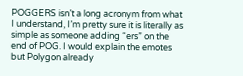POGGERS isn’t a long acronym from what I understand, I’m pretty sure it is literally as simple as someone adding “ers” on the end of POG. I would explain the emotes but Polygon already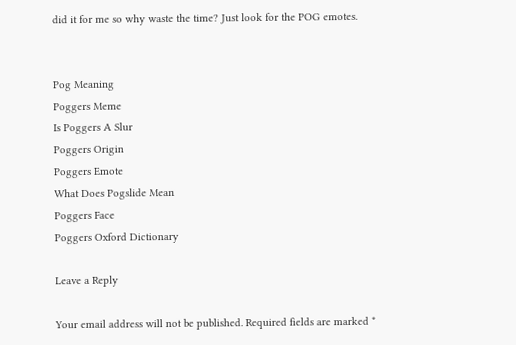did it for me so why waste the time? Just look for the POG emotes.


Pog Meaning
Poggers Meme
Is Poggers A Slur
Poggers Origin
Poggers Emote
What Does Pogslide Mean
Poggers Face
Poggers Oxford Dictionary

Leave a Reply

Your email address will not be published. Required fields are marked *